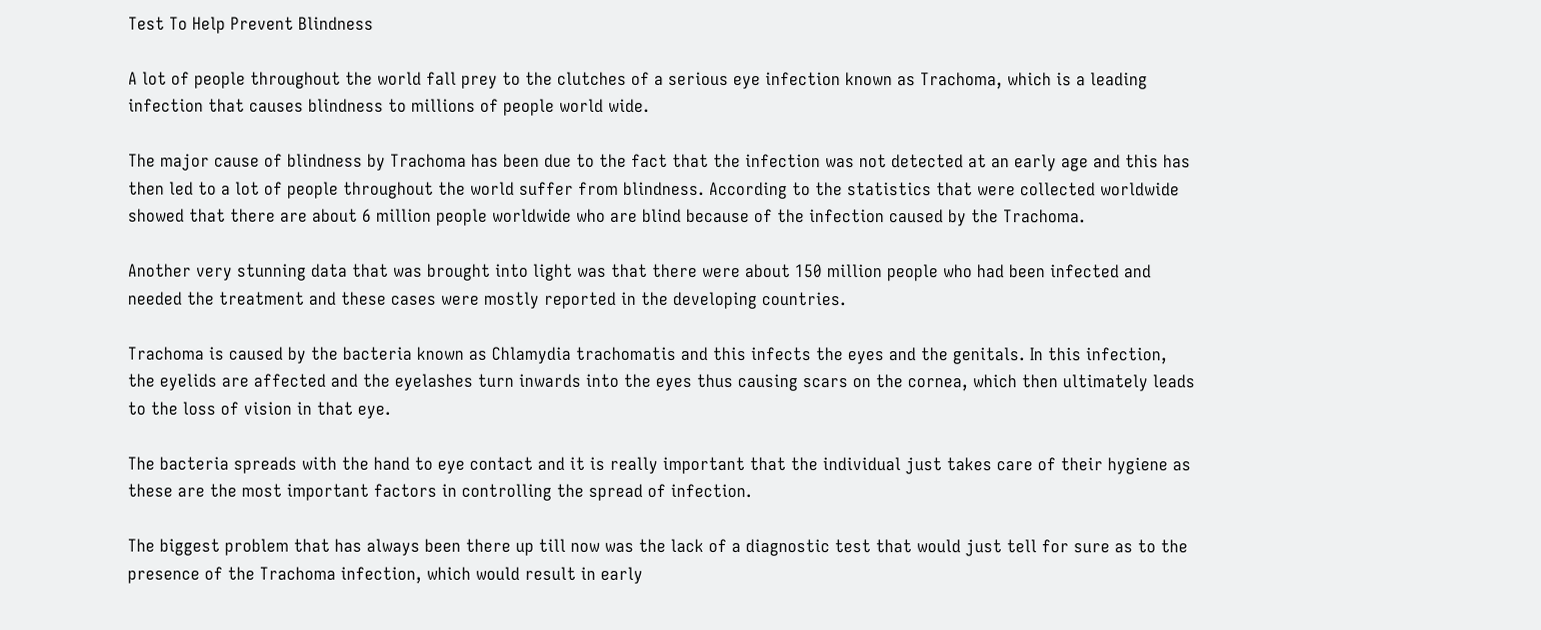Test To Help Prevent Blindness

A lot of people throughout the world fall prey to the clutches of a serious eye infection known as Trachoma, which is a leading infection that causes blindness to millions of people world wide.

The major cause of blindness by Trachoma has been due to the fact that the infection was not detected at an early age and this has then led to a lot of people throughout the world suffer from blindness. According to the statistics that were collected worldwide showed that there are about 6 million people worldwide who are blind because of the infection caused by the Trachoma.

Another very stunning data that was brought into light was that there were about 150 million people who had been infected and needed the treatment and these cases were mostly reported in the developing countries.

Trachoma is caused by the bacteria known as Chlamydia trachomatis and this infects the eyes and the genitals. In this infection, the eyelids are affected and the eyelashes turn inwards into the eyes thus causing scars on the cornea, which then ultimately leads to the loss of vision in that eye.

The bacteria spreads with the hand to eye contact and it is really important that the individual just takes care of their hygiene as these are the most important factors in controlling the spread of infection.

The biggest problem that has always been there up till now was the lack of a diagnostic test that would just tell for sure as to the presence of the Trachoma infection, which would result in early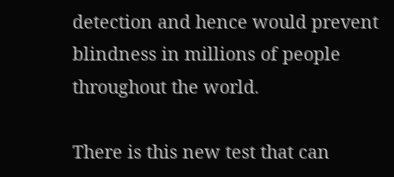detection and hence would prevent blindness in millions of people throughout the world.

There is this new test that can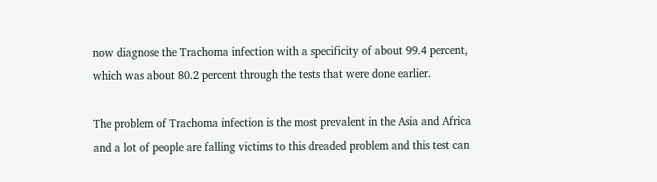now diagnose the Trachoma infection with a specificity of about 99.4 percent, which was about 80.2 percent through the tests that were done earlier.

The problem of Trachoma infection is the most prevalent in the Asia and Africa and a lot of people are falling victims to this dreaded problem and this test can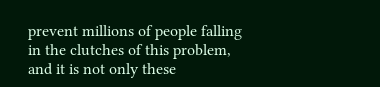prevent millions of people falling in the clutches of this problem, and it is not only these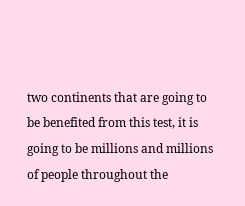two continents that are going to be benefited from this test, it is going to be millions and millions of people throughout the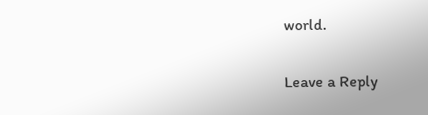world.


Leave a Reply